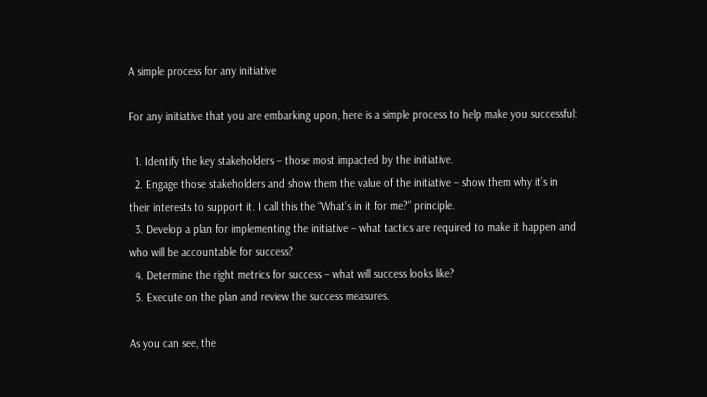A simple process for any initiative

For any initiative that you are embarking upon, here is a simple process to help make you successful:

  1. Identify the key stakeholders – those most impacted by the initiative.
  2. Engage those stakeholders and show them the value of the initiative – show them why it’s in their interests to support it. I call this the “What’s in it for me?” principle.
  3. Develop a plan for implementing the initiative – what tactics are required to make it happen and who will be accountable for success?
  4. Determine the right metrics for success – what will success looks like?
  5. Execute on the plan and review the success measures.

As you can see, the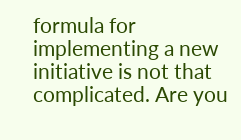formula for implementing a new initiative is not that complicated. Are you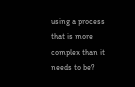using a process that is more complex than it needs to be?